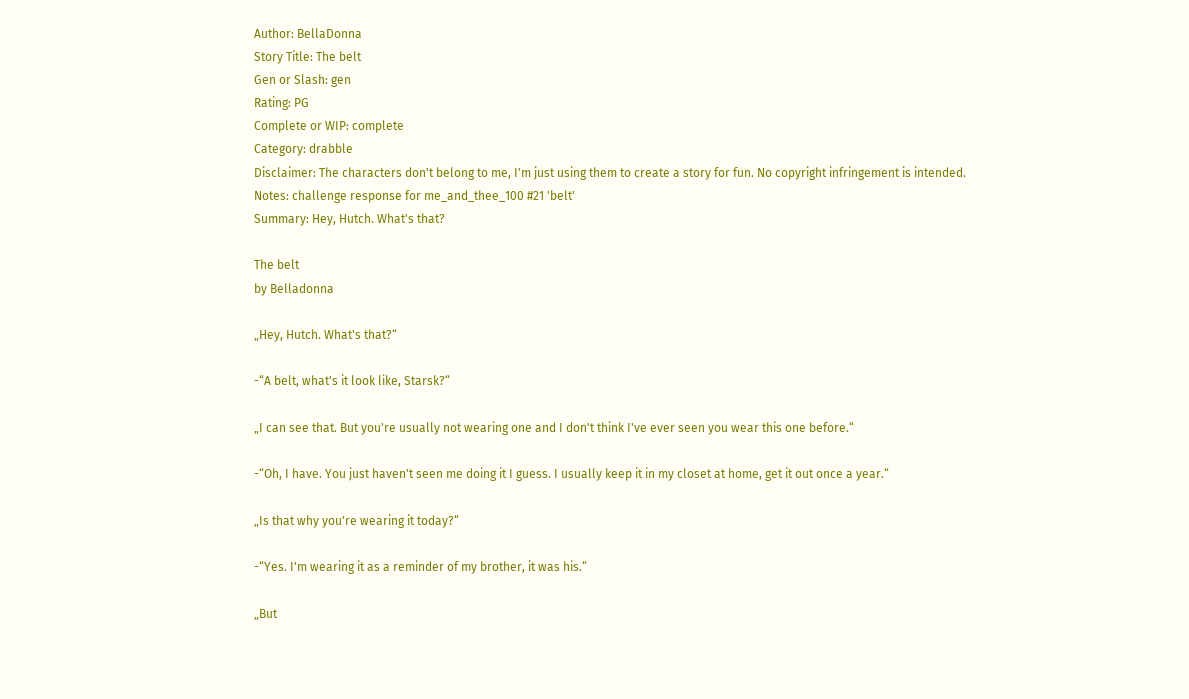Author: BellaDonna
Story Title: The belt
Gen or Slash: gen
Rating: PG
Complete or WIP: complete
Category: drabble
Disclaimer: The characters don't belong to me, I'm just using them to create a story for fun. No copyright infringement is intended.
Notes: challenge response for me_and_thee_100 #21 'belt'
Summary: Hey, Hutch. What's that?

The belt
by Belladonna

„Hey, Hutch. What's that?“

-“A belt, what's it look like, Starsk?“

„I can see that. But you're usually not wearing one and I don't think I've ever seen you wear this one before.“

-“Oh, I have. You just haven't seen me doing it I guess. I usually keep it in my closet at home, get it out once a year.“

„Is that why you're wearing it today?“

-“Yes. I'm wearing it as a reminder of my brother, it was his.“

„But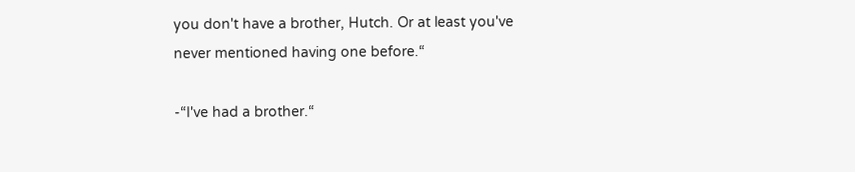you don't have a brother, Hutch. Or at least you've never mentioned having one before.“

-“I've had a brother.“